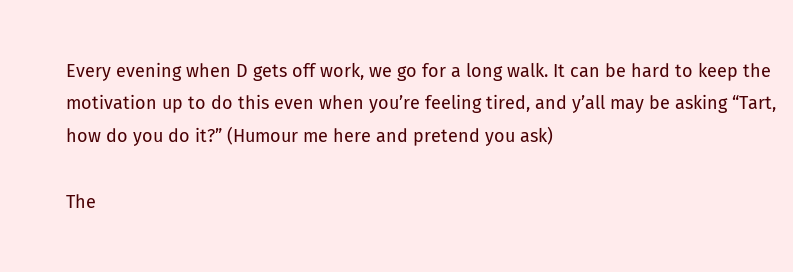Every evening when D gets off work, we go for a long walk. It can be hard to keep the motivation up to do this even when you’re feeling tired, and y’all may be asking “Tart, how do you do it?” (Humour me here and pretend you ask)

The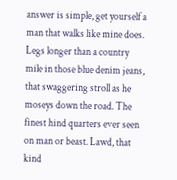answer is simple, get yourself a man that walks like mine does. Legs longer than a country mile in those blue denim jeans, that swaggering stroll as he moseys down the road. The finest hind quarters ever seen on man or beast. Lawd, that kind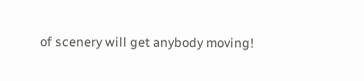of scenery will get anybody moving!